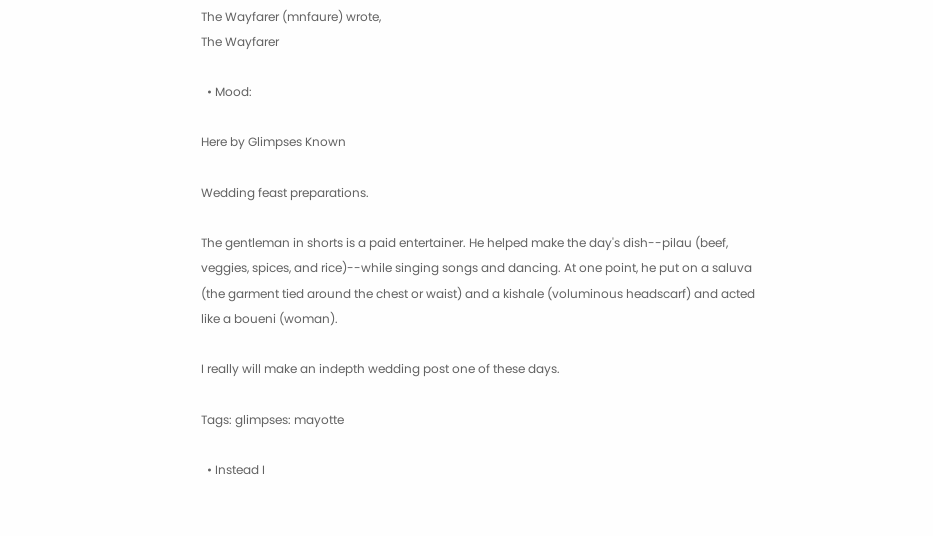The Wayfarer (mnfaure) wrote,
The Wayfarer

  • Mood:

Here by Glimpses Known

Wedding feast preparations.

The gentleman in shorts is a paid entertainer. He helped make the day's dish--pilau (beef, veggies, spices, and rice)--while singing songs and dancing. At one point, he put on a saluva (the garment tied around the chest or waist) and a kishale (voluminous headscarf) and acted like a boueni (woman).

I really will make an indepth wedding post one of these days.

Tags: glimpses: mayotte

  • Instead I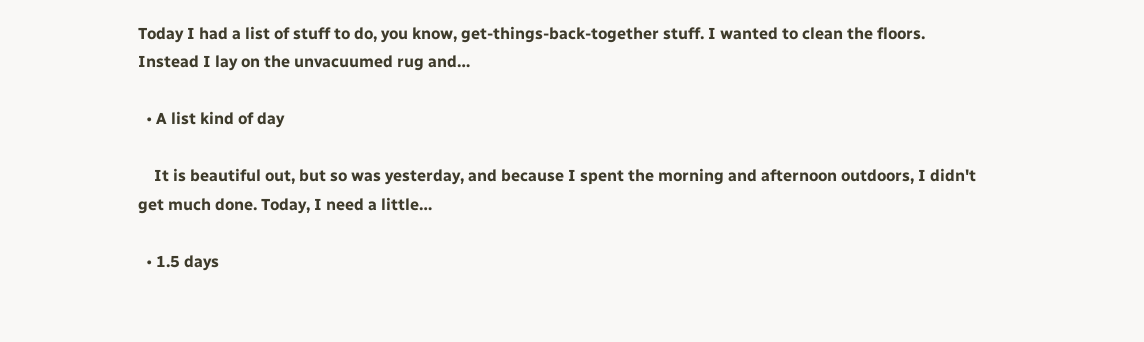Today I had a list of stuff to do, you know, get-things-back-together stuff. I wanted to clean the floors. Instead I lay on the unvacuumed rug and…

  • A list kind of day

    It is beautiful out, but so was yesterday, and because I spent the morning and afternoon outdoors, I didn't get much done. Today, I need a little…

  • 1.5 days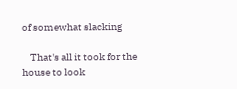of somewhat slacking

    That's all it took for the house to look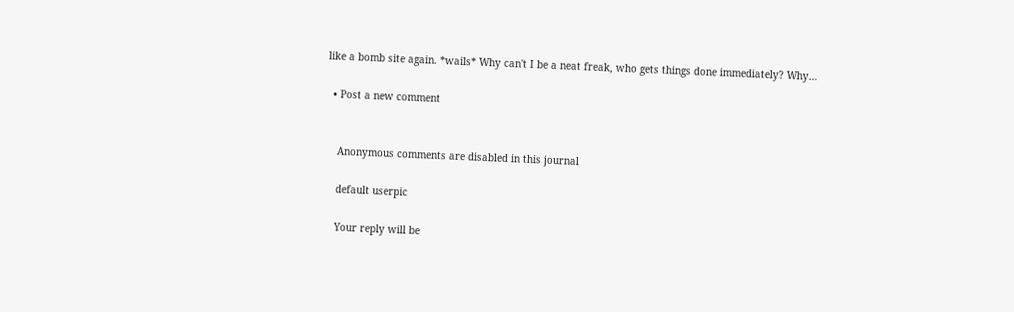like a bomb site again. *wails* Why can't I be a neat freak, who gets things done immediately? Why…

  • Post a new comment


    Anonymous comments are disabled in this journal

    default userpic

    Your reply will be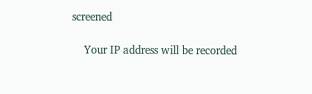screened

    Your IP address will be recorded